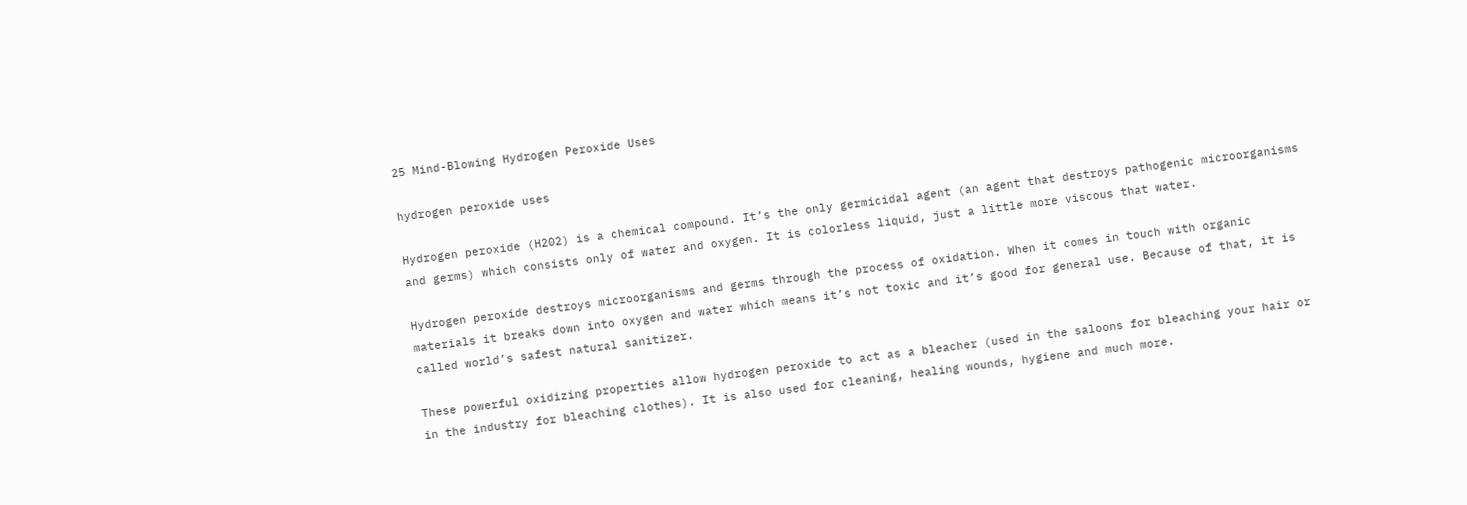25 Mind-Blowing Hydrogen Peroxide Uses

hydrogen peroxide uses

Hydrogen peroxide (H202) is a chemical compound. It’s the only germicidal agent (an agent that destroys pathogenic microorganisms and germs) which consists only of water and oxygen. It is colorless liquid, just a little more viscous that water.

Hydrogen peroxide destroys microorganisms and germs through the process of oxidation. When it comes in touch with organic materials it breaks down into oxygen and water which means it’s not toxic and it’s good for general use. Because of that, it is called world’s safest natural sanitizer.

These powerful oxidizing properties allow hydrogen peroxide to act as a bleacher (used in the saloons for bleaching your hair or in the industry for bleaching clothes). It is also used for cleaning, healing wounds, hygiene and much more.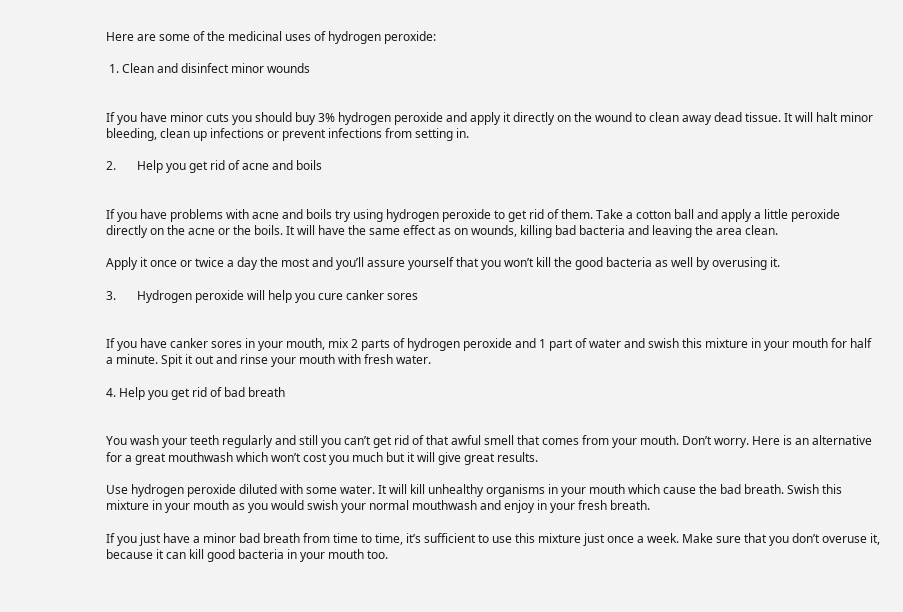Here are some of the medicinal uses of hydrogen peroxide:

 1. Clean and disinfect minor wounds


If you have minor cuts you should buy 3% hydrogen peroxide and apply it directly on the wound to clean away dead tissue. It will halt minor bleeding, clean up infections or prevent infections from setting in.

2.       Help you get rid of acne and boils


If you have problems with acne and boils try using hydrogen peroxide to get rid of them. Take a cotton ball and apply a little peroxide directly on the acne or the boils. It will have the same effect as on wounds, killing bad bacteria and leaving the area clean.

Apply it once or twice a day the most and you’ll assure yourself that you won’t kill the good bacteria as well by overusing it.

3.       Hydrogen peroxide will help you cure canker sores


If you have canker sores in your mouth, mix 2 parts of hydrogen peroxide and 1 part of water and swish this mixture in your mouth for half a minute. Spit it out and rinse your mouth with fresh water.

4. Help you get rid of bad breath


You wash your teeth regularly and still you can’t get rid of that awful smell that comes from your mouth. Don’t worry. Here is an alternative for a great mouthwash which won’t cost you much but it will give great results.

Use hydrogen peroxide diluted with some water. It will kill unhealthy organisms in your mouth which cause the bad breath. Swish this mixture in your mouth as you would swish your normal mouthwash and enjoy in your fresh breath.

If you just have a minor bad breath from time to time, it’s sufficient to use this mixture just once a week. Make sure that you don’t overuse it, because it can kill good bacteria in your mouth too.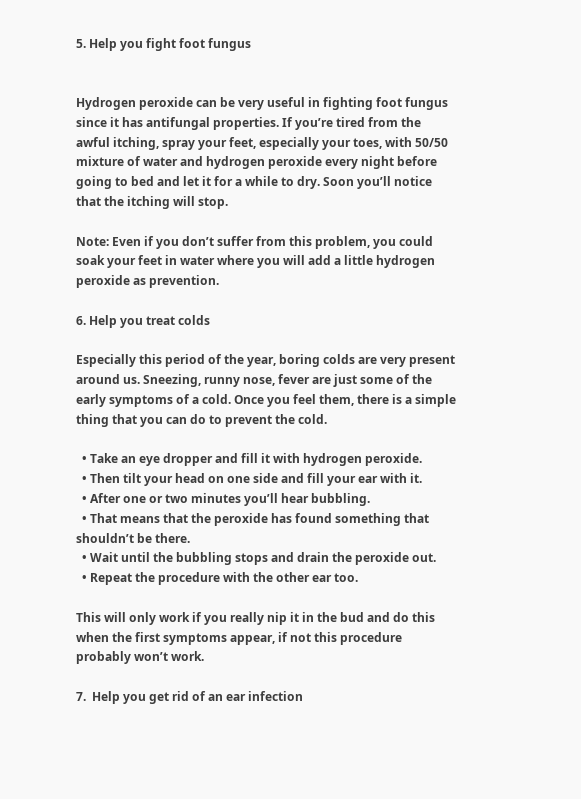5. Help you fight foot fungus


Hydrogen peroxide can be very useful in fighting foot fungus since it has antifungal properties. If you’re tired from the awful itching, spray your feet, especially your toes, with 50/50 mixture of water and hydrogen peroxide every night before going to bed and let it for a while to dry. Soon you’ll notice that the itching will stop.

Note: Even if you don’t suffer from this problem, you could soak your feet in water where you will add a little hydrogen peroxide as prevention.

6. Help you treat colds

Especially this period of the year, boring colds are very present around us. Sneezing, runny nose, fever are just some of the early symptoms of a cold. Once you feel them, there is a simple thing that you can do to prevent the cold.

  • Take an eye dropper and fill it with hydrogen peroxide.
  • Then tilt your head on one side and fill your ear with it.
  • After one or two minutes you’ll hear bubbling.
  • That means that the peroxide has found something that shouldn’t be there.
  • Wait until the bubbling stops and drain the peroxide out.
  • Repeat the procedure with the other ear too.

This will only work if you really nip it in the bud and do this when the first symptoms appear, if not this procedure probably won’t work.

7.  Help you get rid of an ear infection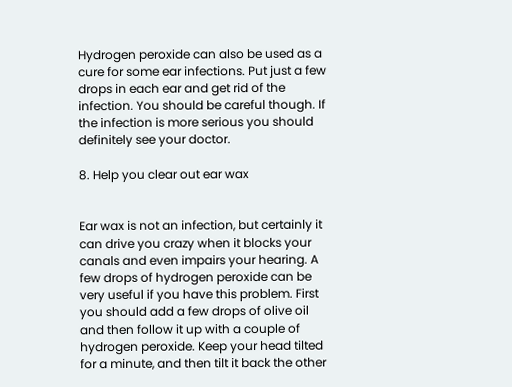Hydrogen peroxide can also be used as a cure for some ear infections. Put just a few drops in each ear and get rid of the infection. You should be careful though. If the infection is more serious you should definitely see your doctor.

8. Help you clear out ear wax


Ear wax is not an infection, but certainly it can drive you crazy when it blocks your canals and even impairs your hearing. A few drops of hydrogen peroxide can be very useful if you have this problem. First you should add a few drops of olive oil and then follow it up with a couple of hydrogen peroxide. Keep your head tilted for a minute, and then tilt it back the other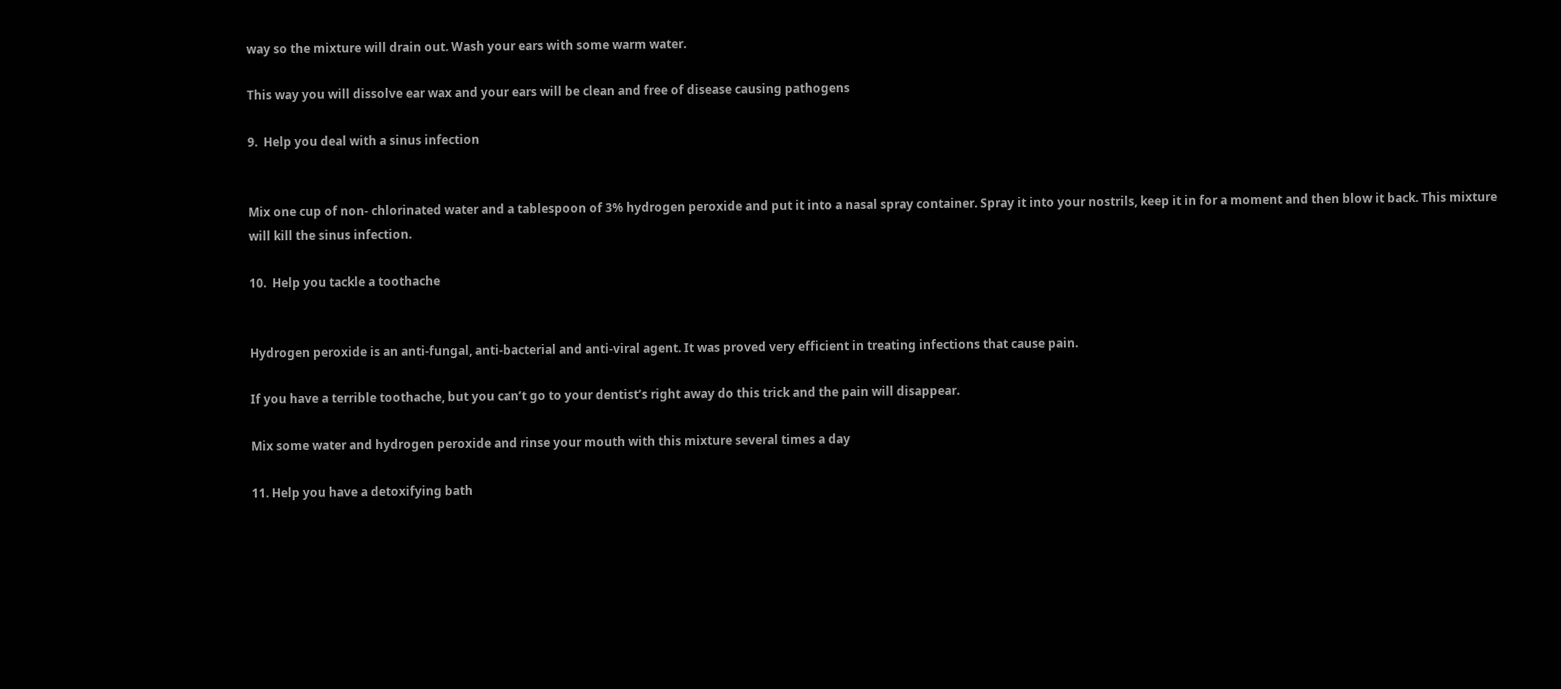way so the mixture will drain out. Wash your ears with some warm water.

This way you will dissolve ear wax and your ears will be clean and free of disease causing pathogens

9.  Help you deal with a sinus infection


Mix one cup of non- chlorinated water and a tablespoon of 3% hydrogen peroxide and put it into a nasal spray container. Spray it into your nostrils, keep it in for a moment and then blow it back. This mixture will kill the sinus infection.

10.  Help you tackle a toothache


Hydrogen peroxide is an anti-fungal, anti-bacterial and anti-viral agent. It was proved very efficient in treating infections that cause pain.

If you have a terrible toothache, but you can’t go to your dentist’s right away do this trick and the pain will disappear.

Mix some water and hydrogen peroxide and rinse your mouth with this mixture several times a day

11. Help you have a detoxifying bath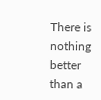There is nothing better than a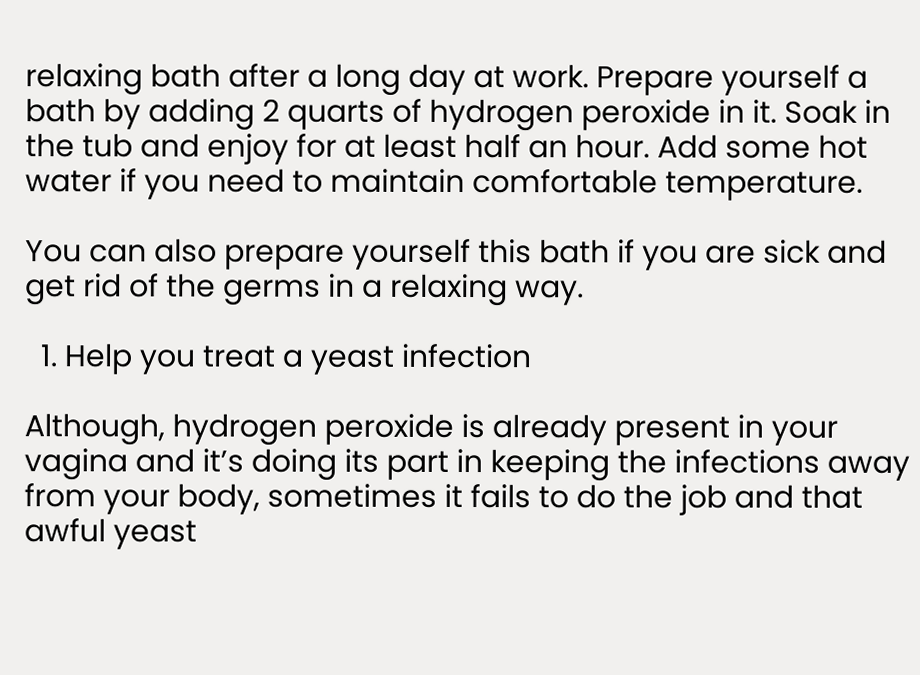relaxing bath after a long day at work. Prepare yourself a bath by adding 2 quarts of hydrogen peroxide in it. Soak in the tub and enjoy for at least half an hour. Add some hot water if you need to maintain comfortable temperature.

You can also prepare yourself this bath if you are sick and get rid of the germs in a relaxing way.

  1. Help you treat a yeast infection

Although, hydrogen peroxide is already present in your vagina and it’s doing its part in keeping the infections away from your body, sometimes it fails to do the job and that awful yeast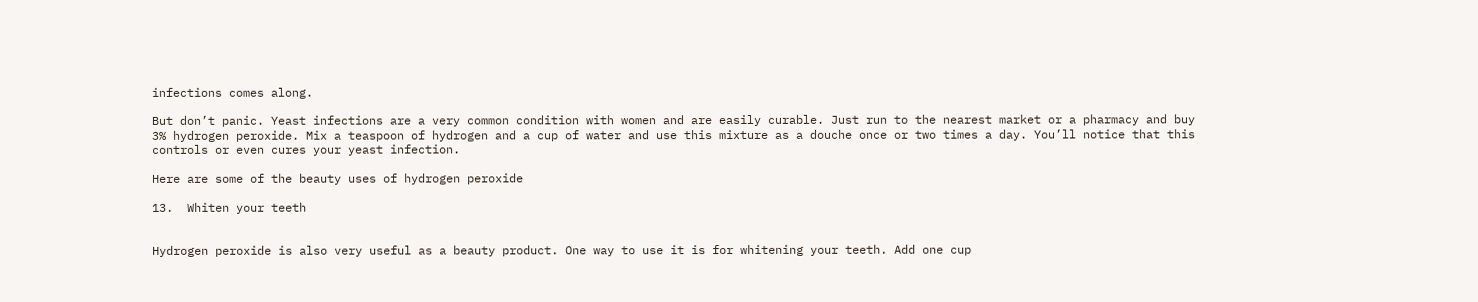infections comes along.

But don’t panic. Yeast infections are a very common condition with women and are easily curable. Just run to the nearest market or a pharmacy and buy 3% hydrogen peroxide. Mix a teaspoon of hydrogen and a cup of water and use this mixture as a douche once or two times a day. You’ll notice that this controls or even cures your yeast infection.

Here are some of the beauty uses of hydrogen peroxide

13.  Whiten your teeth


Hydrogen peroxide is also very useful as a beauty product. One way to use it is for whitening your teeth. Add one cup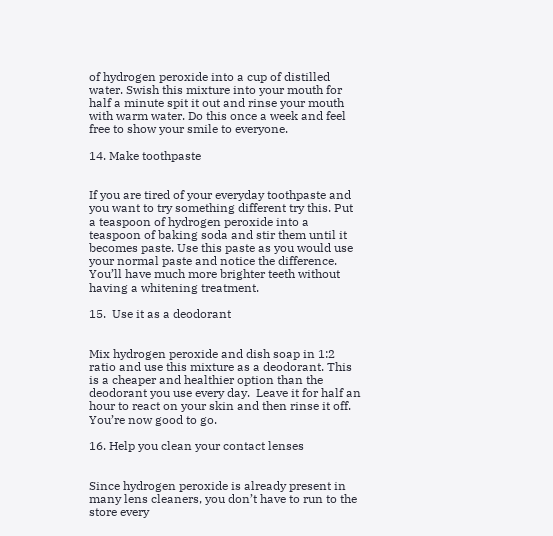of hydrogen peroxide into a cup of distilled water. Swish this mixture into your mouth for half a minute spit it out and rinse your mouth with warm water. Do this once a week and feel free to show your smile to everyone.

14. Make toothpaste


If you are tired of your everyday toothpaste and you want to try something different try this. Put a teaspoon of hydrogen peroxide into a teaspoon of baking soda and stir them until it becomes paste. Use this paste as you would use your normal paste and notice the difference. You’ll have much more brighter teeth without having a whitening treatment.

15.  Use it as a deodorant


Mix hydrogen peroxide and dish soap in 1:2 ratio and use this mixture as a deodorant. This is a cheaper and healthier option than the deodorant you use every day.  Leave it for half an hour to react on your skin and then rinse it off. You’re now good to go.

16. Help you clean your contact lenses


Since hydrogen peroxide is already present in many lens cleaners, you don’t have to run to the store every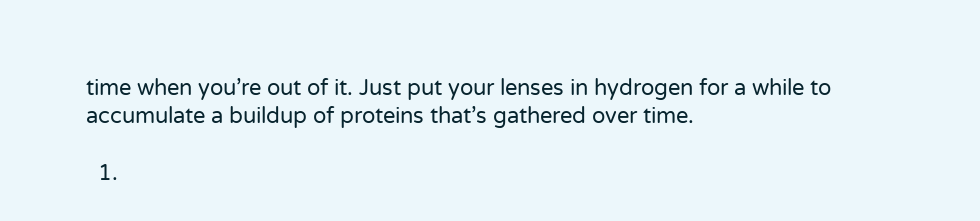time when you’re out of it. Just put your lenses in hydrogen for a while to accumulate a buildup of proteins that’s gathered over time.

  1.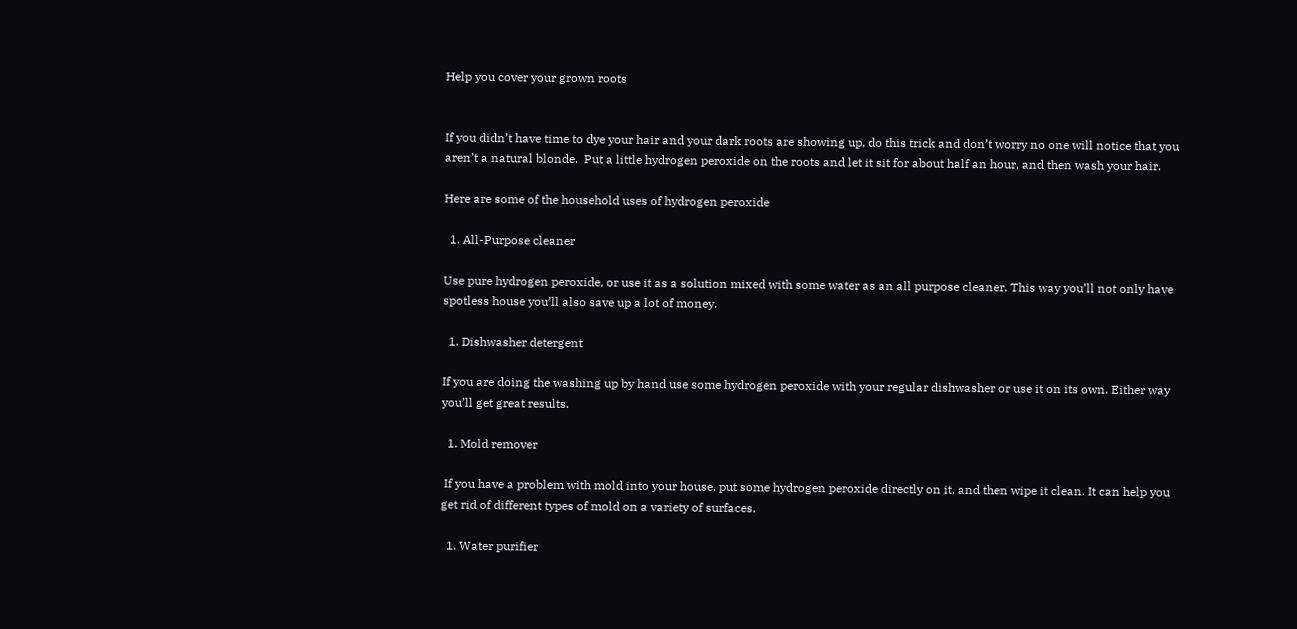Help you cover your grown roots


If you didn’t have time to dye your hair and your dark roots are showing up, do this trick and don’t worry no one will notice that you aren’t a natural blonde.  Put a little hydrogen peroxide on the roots and let it sit for about half an hour, and then wash your hair.

Here are some of the household uses of hydrogen peroxide

  1. All-Purpose cleaner

Use pure hydrogen peroxide, or use it as a solution mixed with some water as an all purpose cleaner. This way you’ll not only have spotless house you’ll also save up a lot of money.

  1. Dishwasher detergent

If you are doing the washing up by hand use some hydrogen peroxide with your regular dishwasher or use it on its own. Either way you’ll get great results.

  1. Mold remover

 If you have a problem with mold into your house, put some hydrogen peroxide directly on it, and then wipe it clean. It can help you get rid of different types of mold on a variety of surfaces.

  1. Water purifier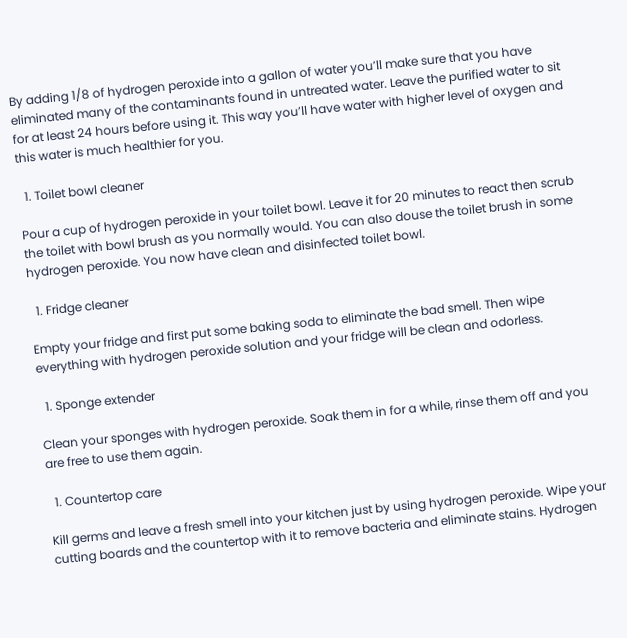By adding 1/8 of hydrogen peroxide into a gallon of water you’ll make sure that you have eliminated many of the contaminants found in untreated water. Leave the purified water to sit for at least 24 hours before using it. This way you’ll have water with higher level of oxygen and this water is much healthier for you.

  1. Toilet bowl cleaner

Pour a cup of hydrogen peroxide in your toilet bowl. Leave it for 20 minutes to react then scrub the toilet with bowl brush as you normally would. You can also douse the toilet brush in some hydrogen peroxide. You now have clean and disinfected toilet bowl.

  1. Fridge cleaner

Empty your fridge and first put some baking soda to eliminate the bad smell. Then wipe everything with hydrogen peroxide solution and your fridge will be clean and odorless.

  1. Sponge extender

Clean your sponges with hydrogen peroxide. Soak them in for a while, rinse them off and you are free to use them again.

  1. Countertop care

Kill germs and leave a fresh smell into your kitchen just by using hydrogen peroxide. Wipe your cutting boards and the countertop with it to remove bacteria and eliminate stains. Hydrogen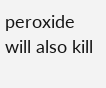peroxide will also kill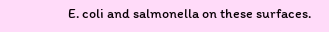E. coli and salmonella on these surfaces.